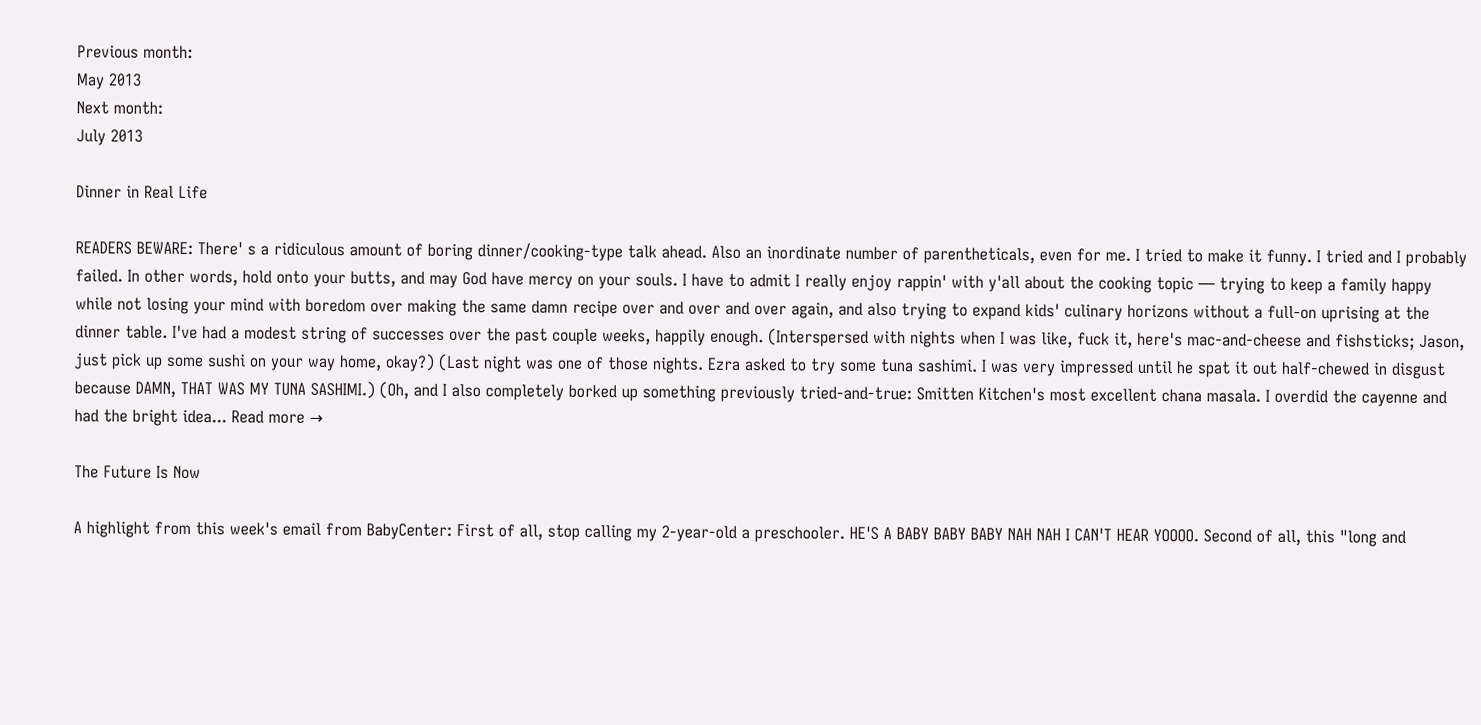Previous month:
May 2013
Next month:
July 2013

Dinner in Real Life

READERS BEWARE: There' s a ridiculous amount of boring dinner/cooking-type talk ahead. Also an inordinate number of parentheticals, even for me. I tried to make it funny. I tried and I probably failed. In other words, hold onto your butts, and may God have mercy on your souls. I have to admit I really enjoy rappin' with y'all about the cooking topic — trying to keep a family happy while not losing your mind with boredom over making the same damn recipe over and over and over again, and also trying to expand kids' culinary horizons without a full-on uprising at the dinner table. I've had a modest string of successes over the past couple weeks, happily enough. (Interspersed with nights when I was like, fuck it, here's mac-and-cheese and fishsticks; Jason, just pick up some sushi on your way home, okay?) (Last night was one of those nights. Ezra asked to try some tuna sashimi. I was very impressed until he spat it out half-chewed in disgust because DAMN, THAT WAS MY TUNA SASHIMI.) (Oh, and I also completely borked up something previously tried-and-true: Smitten Kitchen's most excellent chana masala. I overdid the cayenne and had the bright idea... Read more →

The Future Is Now

A highlight from this week's email from BabyCenter: First of all, stop calling my 2-year-old a preschooler. HE'S A BABY BABY BABY NAH NAH I CAN'T HEAR YOOOO. Second of all, this "long and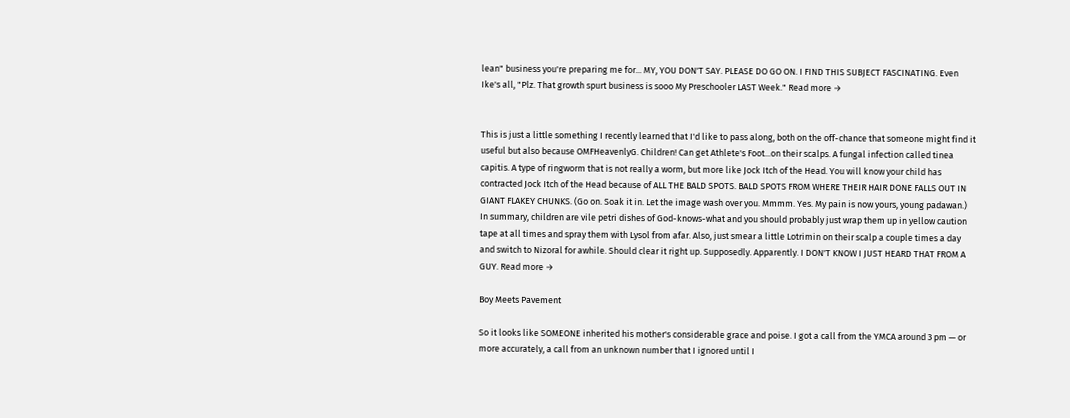lean" business you're preparing me for... MY, YOU DON'T SAY. PLEASE DO GO ON. I FIND THIS SUBJECT FASCINATING. Even Ike's all, "Plz. That growth spurt business is sooo My Preschooler LAST Week." Read more →


This is just a little something I recently learned that I'd like to pass along, both on the off-chance that someone might find it useful but also because OMFHeavenlyG. Children! Can get Athlete's Foot...on their scalps. A fungal infection called tinea capitis. A type of ringworm that is not really a worm, but more like Jock Itch of the Head. You will know your child has contracted Jock Itch of the Head because of ALL THE BALD SPOTS. BALD SPOTS FROM WHERE THEIR HAIR DONE FALLS OUT IN GIANT FLAKEY CHUNKS. (Go on. Soak it in. Let the image wash over you. Mmmm. Yes. My pain is now yours, young padawan.) In summary, children are vile petri dishes of God-knows-what and you should probably just wrap them up in yellow caution tape at all times and spray them with Lysol from afar. Also, just smear a little Lotrimin on their scalp a couple times a day and switch to Nizoral for awhile. Should clear it right up. Supposedly. Apparently. I DON'T KNOW I JUST HEARD THAT FROM A GUY. Read more →

Boy Meets Pavement

So it looks like SOMEONE inherited his mother's considerable grace and poise. I got a call from the YMCA around 3 pm — or more accurately, a call from an unknown number that I ignored until I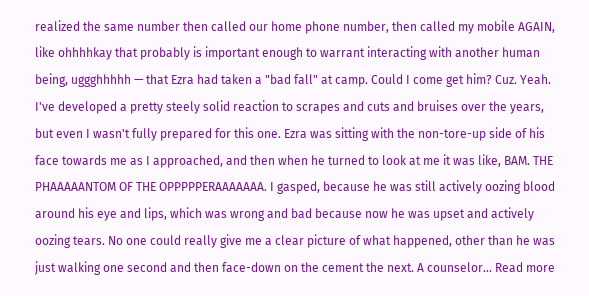realized the same number then called our home phone number, then called my mobile AGAIN, like ohhhhkay that probably is important enough to warrant interacting with another human being, uggghhhhh — that Ezra had taken a "bad fall" at camp. Could I come get him? Cuz. Yeah. I've developed a pretty steely solid reaction to scrapes and cuts and bruises over the years, but even I wasn't fully prepared for this one. Ezra was sitting with the non-tore-up side of his face towards me as I approached, and then when he turned to look at me it was like, BAM. THE PHAAAAANTOM OF THE OPPPPPERAAAAAAA. I gasped, because he was still actively oozing blood around his eye and lips, which was wrong and bad because now he was upset and actively oozing tears. No one could really give me a clear picture of what happened, other than he was just walking one second and then face-down on the cement the next. A counselor... Read more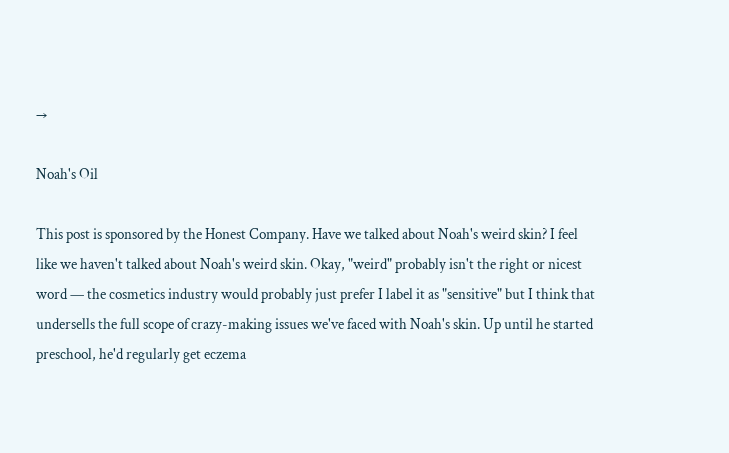→

Noah's Oil

This post is sponsored by the Honest Company. Have we talked about Noah's weird skin? I feel like we haven't talked about Noah's weird skin. Okay, "weird" probably isn't the right or nicest word — the cosmetics industry would probably just prefer I label it as "sensitive" but I think that undersells the full scope of crazy-making issues we've faced with Noah's skin. Up until he started preschool, he'd regularly get eczema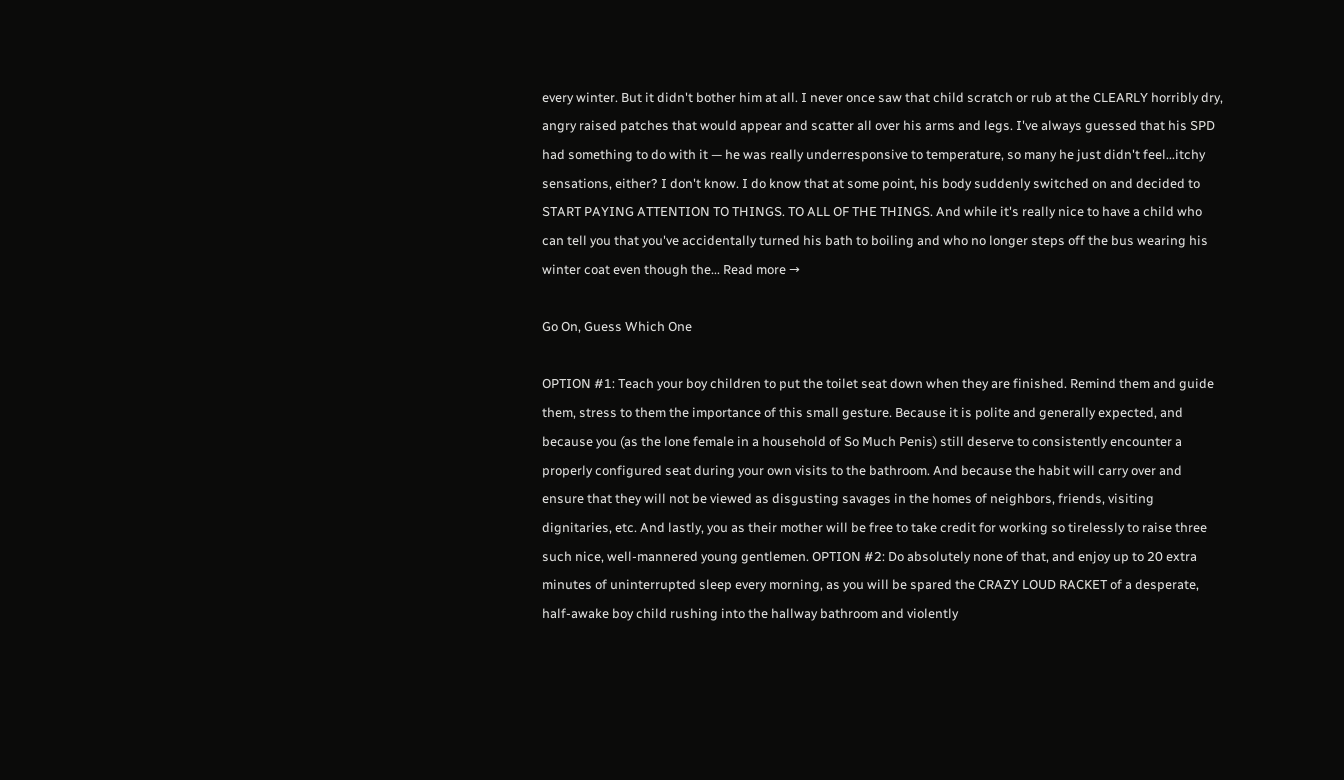every winter. But it didn't bother him at all. I never once saw that child scratch or rub at the CLEARLY horribly dry, angry raised patches that would appear and scatter all over his arms and legs. I've always guessed that his SPD had something to do with it — he was really underresponsive to temperature, so many he just didn't feel...itchy sensations, either? I don't know. I do know that at some point, his body suddenly switched on and decided to START PAYING ATTENTION TO THINGS. TO ALL OF THE THINGS. And while it's really nice to have a child who can tell you that you've accidentally turned his bath to boiling and who no longer steps off the bus wearing his winter coat even though the... Read more →

Go On, Guess Which One

OPTION #1: Teach your boy children to put the toilet seat down when they are finished. Remind them and guide them, stress to them the importance of this small gesture. Because it is polite and generally expected, and because you (as the lone female in a household of So Much Penis) still deserve to consistently encounter a properly configured seat during your own visits to the bathroom. And because the habit will carry over and ensure that they will not be viewed as disgusting savages in the homes of neighbors, friends, visiting dignitaries, etc. And lastly, you as their mother will be free to take credit for working so tirelessly to raise three such nice, well-mannered young gentlemen. OPTION #2: Do absolutely none of that, and enjoy up to 20 extra minutes of uninterrupted sleep every morning, as you will be spared the CRAZY LOUD RACKET of a desperate, half-awake boy child rushing into the hallway bathroom and violently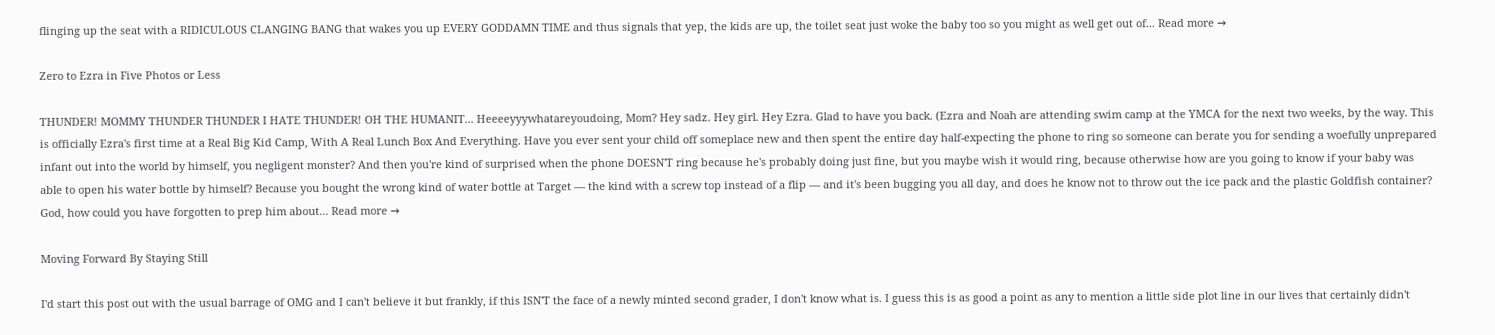flinging up the seat with a RIDICULOUS CLANGING BANG that wakes you up EVERY GODDAMN TIME and thus signals that yep, the kids are up, the toilet seat just woke the baby too so you might as well get out of... Read more →

Zero to Ezra in Five Photos or Less

THUNDER! MOMMY THUNDER THUNDER I HATE THUNDER! OH THE HUMANIT... Heeeeyyywhatareyoudoing, Mom? Hey sadz. Hey girl. Hey Ezra. Glad to have you back. (Ezra and Noah are attending swim camp at the YMCA for the next two weeks, by the way. This is officially Ezra's first time at a Real Big Kid Camp, With A Real Lunch Box And Everything. Have you ever sent your child off someplace new and then spent the entire day half-expecting the phone to ring so someone can berate you for sending a woefully unprepared infant out into the world by himself, you negligent monster? And then you're kind of surprised when the phone DOESN'T ring because he's probably doing just fine, but you maybe wish it would ring, because otherwise how are you going to know if your baby was able to open his water bottle by himself? Because you bought the wrong kind of water bottle at Target — the kind with a screw top instead of a flip — and it's been bugging you all day, and does he know not to throw out the ice pack and the plastic Goldfish container? God, how could you have forgotten to prep him about... Read more →

Moving Forward By Staying Still

I'd start this post out with the usual barrage of OMG and I can't believe it but frankly, if this ISN'T the face of a newly minted second grader, I don't know what is. I guess this is as good a point as any to mention a little side plot line in our lives that certainly didn't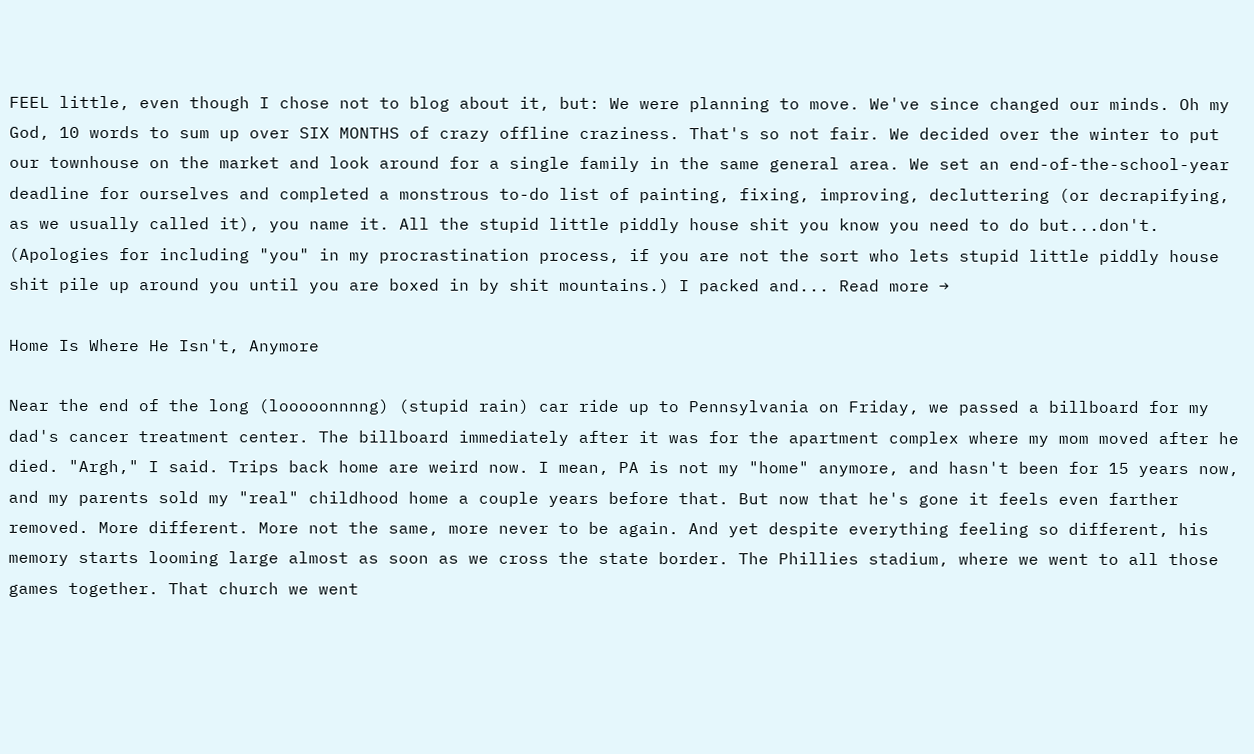FEEL little, even though I chose not to blog about it, but: We were planning to move. We've since changed our minds. Oh my God, 10 words to sum up over SIX MONTHS of crazy offline craziness. That's so not fair. We decided over the winter to put our townhouse on the market and look around for a single family in the same general area. We set an end-of-the-school-year deadline for ourselves and completed a monstrous to-do list of painting, fixing, improving, decluttering (or decrapifying, as we usually called it), you name it. All the stupid little piddly house shit you know you need to do but...don't. (Apologies for including "you" in my procrastination process, if you are not the sort who lets stupid little piddly house shit pile up around you until you are boxed in by shit mountains.) I packed and... Read more →

Home Is Where He Isn't, Anymore

Near the end of the long (looooonnnng) (stupid rain) car ride up to Pennsylvania on Friday, we passed a billboard for my dad's cancer treatment center. The billboard immediately after it was for the apartment complex where my mom moved after he died. "Argh," I said. Trips back home are weird now. I mean, PA is not my "home" anymore, and hasn't been for 15 years now, and my parents sold my "real" childhood home a couple years before that. But now that he's gone it feels even farther removed. More different. More not the same, more never to be again. And yet despite everything feeling so different, his memory starts looming large almost as soon as we cross the state border. The Phillies stadium, where we went to all those games together. That church we went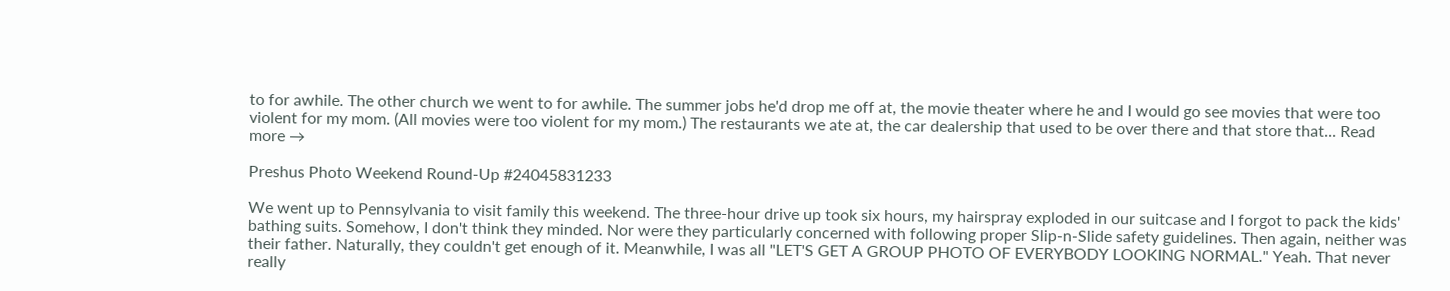to for awhile. The other church we went to for awhile. The summer jobs he'd drop me off at, the movie theater where he and I would go see movies that were too violent for my mom. (All movies were too violent for my mom.) The restaurants we ate at, the car dealership that used to be over there and that store that... Read more →

Preshus Photo Weekend Round-Up #24045831233

We went up to Pennsylvania to visit family this weekend. The three-hour drive up took six hours, my hairspray exploded in our suitcase and I forgot to pack the kids' bathing suits. Somehow, I don't think they minded. Nor were they particularly concerned with following proper Slip-n-Slide safety guidelines. Then again, neither was their father. Naturally, they couldn't get enough of it. Meanwhile, I was all "LET'S GET A GROUP PHOTO OF EVERYBODY LOOKING NORMAL." Yeah. That never really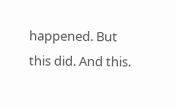happened. But this did. And this.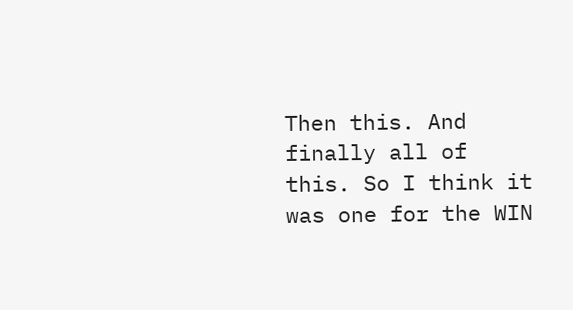Then this. And finally all of this. So I think it was one for the WIN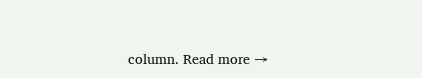column. Read more →